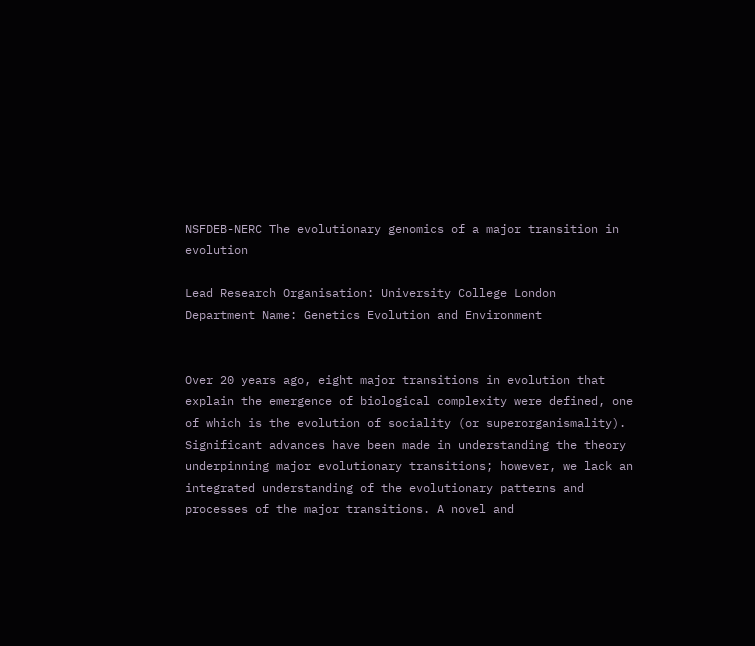NSFDEB-NERC The evolutionary genomics of a major transition in evolution

Lead Research Organisation: University College London
Department Name: Genetics Evolution and Environment


Over 20 years ago, eight major transitions in evolution that explain the emergence of biological complexity were defined, one of which is the evolution of sociality (or superorganismality). Significant advances have been made in understanding the theory underpinning major evolutionary transitions; however, we lack an integrated understanding of the evolutionary patterns and processes of the major transitions. A novel and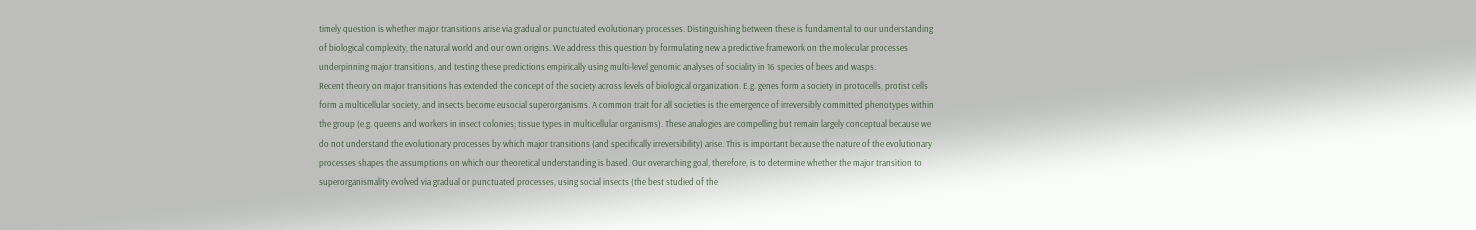timely question is whether major transitions arise via gradual or punctuated evolutionary processes. Distinguishing between these is fundamental to our understanding of biological complexity, the natural world and our own origins. We address this question by formulating new a predictive framework on the molecular processes underpinning major transitions, and testing these predictions empirically using multi-level genomic analyses of sociality in 16 species of bees and wasps.
Recent theory on major transitions has extended the concept of the society across levels of biological organization. E.g. genes form a society in protocells, protist cells form a multicellular society, and insects become eusocial superorganisms. A common trait for all societies is the emergence of irreversibly committed phenotypes within the group (e.g. queens and workers in insect colonies; tissue types in multicellular organisms). These analogies are compelling but remain largely conceptual because we do not understand the evolutionary processes by which major transitions (and specifically irreversibility) arise. This is important because the nature of the evolutionary processes shapes the assumptions on which our theoretical understanding is based. Our overarching goal, therefore, is to determine whether the major transition to superorganismality evolved via gradual or punctuated processes, using social insects (the best studied of the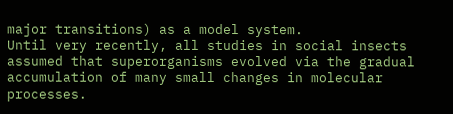major transitions) as a model system.
Until very recently, all studies in social insects assumed that superorganisms evolved via the gradual accumulation of many small changes in molecular processes.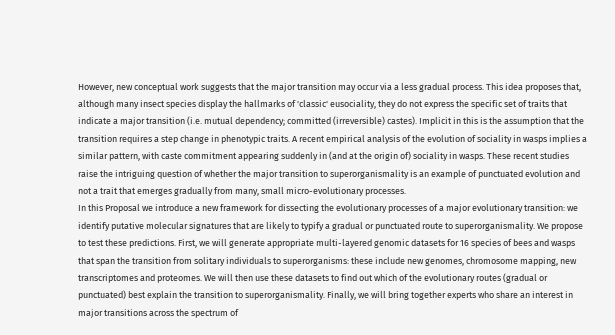However, new conceptual work suggests that the major transition may occur via a less gradual process. This idea proposes that, although many insect species display the hallmarks of 'classic' eusociality, they do not express the specific set of traits that indicate a major transition (i.e. mutual dependency; committed (irreversible) castes). Implicit in this is the assumption that the transition requires a step change in phenotypic traits. A recent empirical analysis of the evolution of sociality in wasps implies a similar pattern, with caste commitment appearing suddenly in (and at the origin of) sociality in wasps. These recent studies raise the intriguing question of whether the major transition to superorganismality is an example of punctuated evolution and not a trait that emerges gradually from many, small micro-evolutionary processes.
In this Proposal we introduce a new framework for dissecting the evolutionary processes of a major evolutionary transition: we identify putative molecular signatures that are likely to typify a gradual or punctuated route to superorganismality. We propose to test these predictions. First, we will generate appropriate multi-layered genomic datasets for 16 species of bees and wasps that span the transition from solitary individuals to superorganisms: these include new genomes, chromosome mapping, new transcriptomes and proteomes. We will then use these datasets to find out which of the evolutionary routes (gradual or punctuated) best explain the transition to superorganismality. Finally, we will bring together experts who share an interest in major transitions across the spectrum of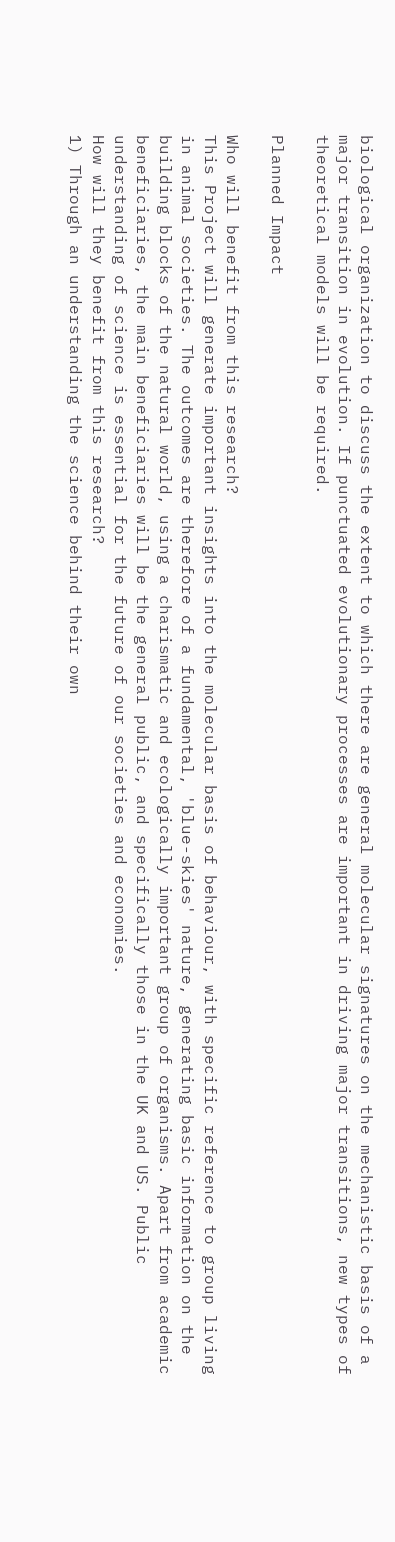biological organization to discuss the extent to which there are general molecular signatures on the mechanistic basis of a major transition in evolution. If punctuated evolutionary processes are important in driving major transitions, new types of theoretical models will be required.

Planned Impact

Who will benefit from this research?
This Project will generate important insights into the molecular basis of behaviour, with specific reference to group living in animal societies. The outcomes are therefore of a fundamental, 'blue-skies' nature, generating basic information on the building blocks of the natural world, using a charismatic and ecologically important group of organisms. Apart from academic beneficiaries, the main beneficiaries will be the general public, and specifically those in the UK and US. Public understanding of science is essential for the future of our societies and economies.
How will they benefit from this research?
1) Through an understanding the science behind their own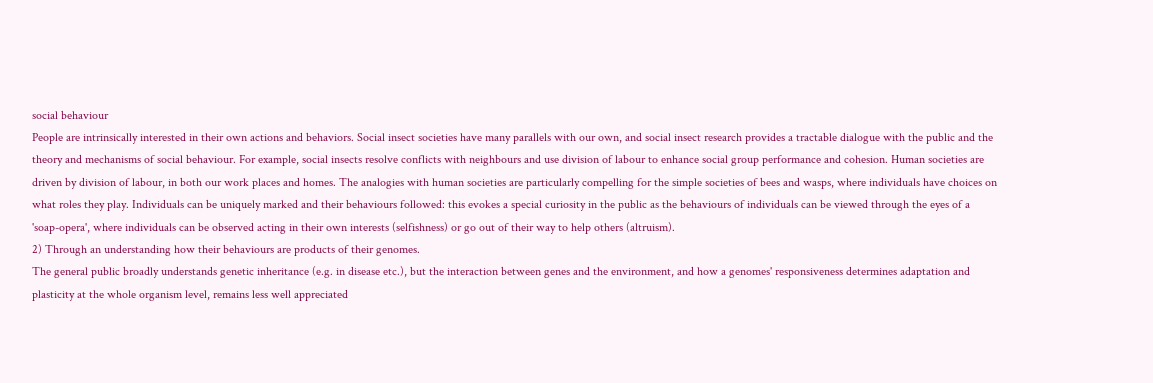social behaviour
People are intrinsically interested in their own actions and behaviors. Social insect societies have many parallels with our own, and social insect research provides a tractable dialogue with the public and the theory and mechanisms of social behaviour. For example, social insects resolve conflicts with neighbours and use division of labour to enhance social group performance and cohesion. Human societies are driven by division of labour, in both our work places and homes. The analogies with human societies are particularly compelling for the simple societies of bees and wasps, where individuals have choices on what roles they play. Individuals can be uniquely marked and their behaviours followed: this evokes a special curiosity in the public as the behaviours of individuals can be viewed through the eyes of a 'soap-opera', where individuals can be observed acting in their own interests (selfishness) or go out of their way to help others (altruism).
2) Through an understanding how their behaviours are products of their genomes.
The general public broadly understands genetic inheritance (e.g. in disease etc.), but the interaction between genes and the environment, and how a genomes' responsiveness determines adaptation and plasticity at the whole organism level, remains less well appreciated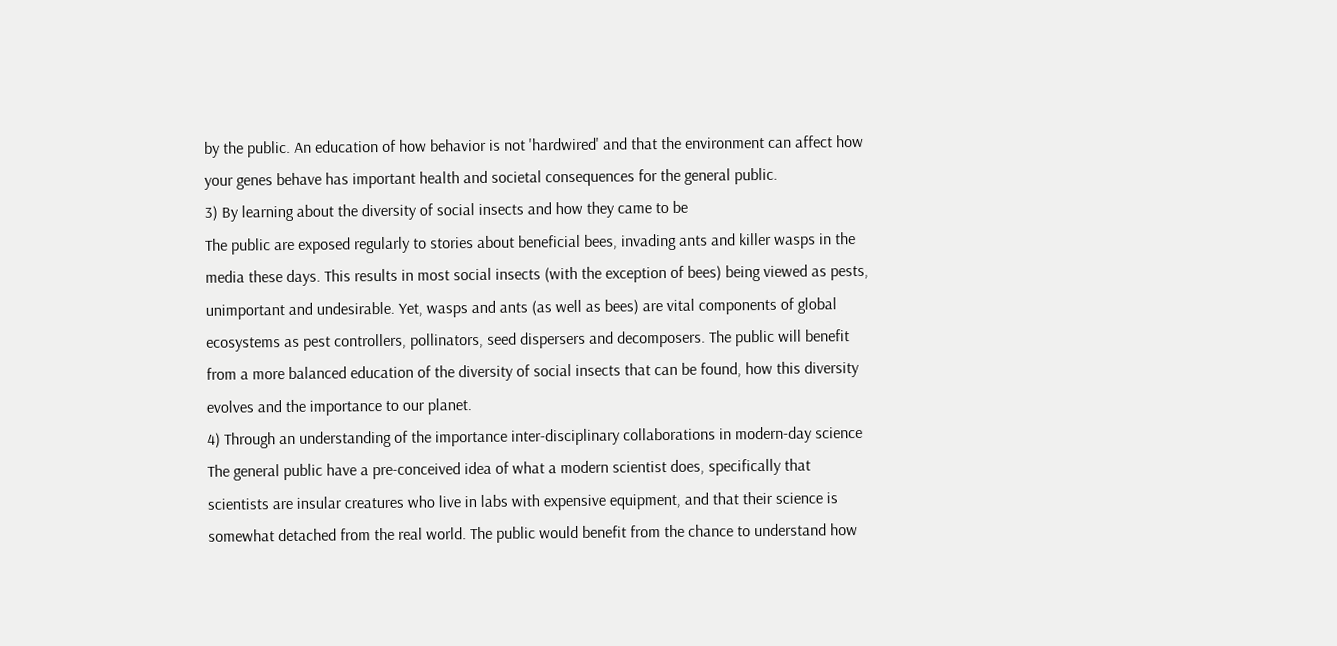by the public. An education of how behavior is not 'hardwired' and that the environment can affect how your genes behave has important health and societal consequences for the general public.
3) By learning about the diversity of social insects and how they came to be
The public are exposed regularly to stories about beneficial bees, invading ants and killer wasps in the media these days. This results in most social insects (with the exception of bees) being viewed as pests, unimportant and undesirable. Yet, wasps and ants (as well as bees) are vital components of global ecosystems as pest controllers, pollinators, seed dispersers and decomposers. The public will benefit from a more balanced education of the diversity of social insects that can be found, how this diversity evolves and the importance to our planet.
4) Through an understanding of the importance inter-disciplinary collaborations in modern-day science
The general public have a pre-conceived idea of what a modern scientist does, specifically that scientists are insular creatures who live in labs with expensive equipment, and that their science is somewhat detached from the real world. The public would benefit from the chance to understand how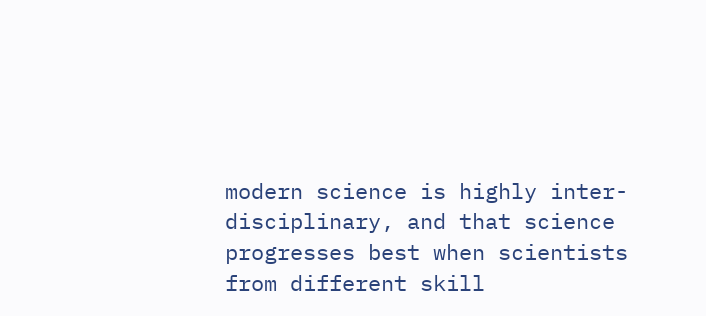modern science is highly inter-disciplinary, and that science progresses best when scientists from different skill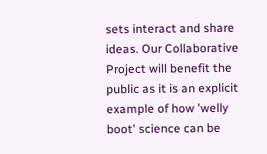sets interact and share ideas. Our Collaborative Project will benefit the public as it is an explicit example of how 'welly boot' science can be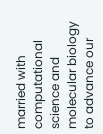married with computational science and molecular biology to advance our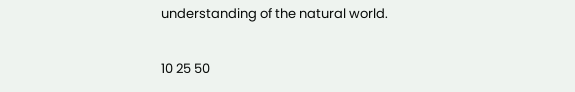understanding of the natural world.


10 25 50